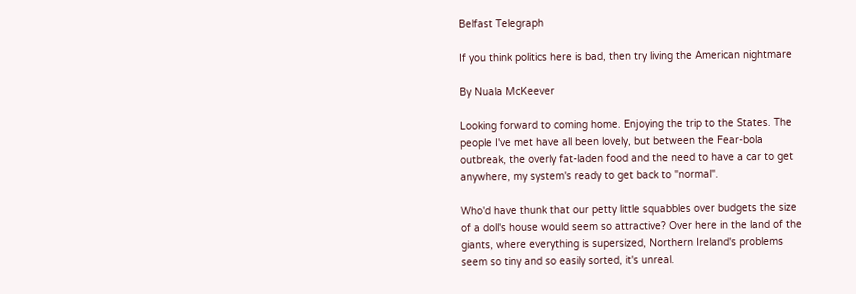Belfast Telegraph

If you think politics here is bad, then try living the American nightmare

By Nuala McKeever

Looking forward to coming home. Enjoying the trip to the States. The people I've met have all been lovely, but between the Fear-bola outbreak, the overly fat-laden food and the need to have a car to get anywhere, my system's ready to get back to "normal".

Who'd have thunk that our petty little squabbles over budgets the size of a doll's house would seem so attractive? Over here in the land of the giants, where everything is supersized, Northern Ireland's problems seem so tiny and so easily sorted, it's unreal.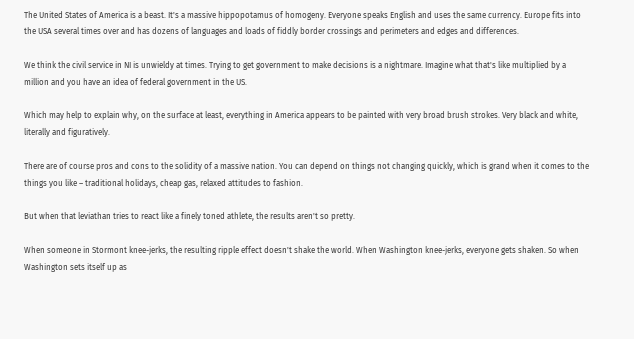The United States of America is a beast. It's a massive hippopotamus of homogeny. Everyone speaks English and uses the same currency. Europe fits into the USA several times over and has dozens of languages and loads of fiddly border crossings and perimeters and edges and differences.

We think the civil service in NI is unwieldy at times. Trying to get government to make decisions is a nightmare. Imagine what that's like multiplied by a million and you have an idea of federal government in the US.

Which may help to explain why, on the surface at least, everything in America appears to be painted with very broad brush strokes. Very black and white, literally and figuratively.

There are of course pros and cons to the solidity of a massive nation. You can depend on things not changing quickly, which is grand when it comes to the things you like – traditional holidays, cheap gas, relaxed attitudes to fashion.

But when that leviathan tries to react like a finely toned athlete, the results aren't so pretty.

When someone in Stormont knee-jerks, the resulting ripple effect doesn't shake the world. When Washington knee-jerks, everyone gets shaken. So when Washington sets itself up as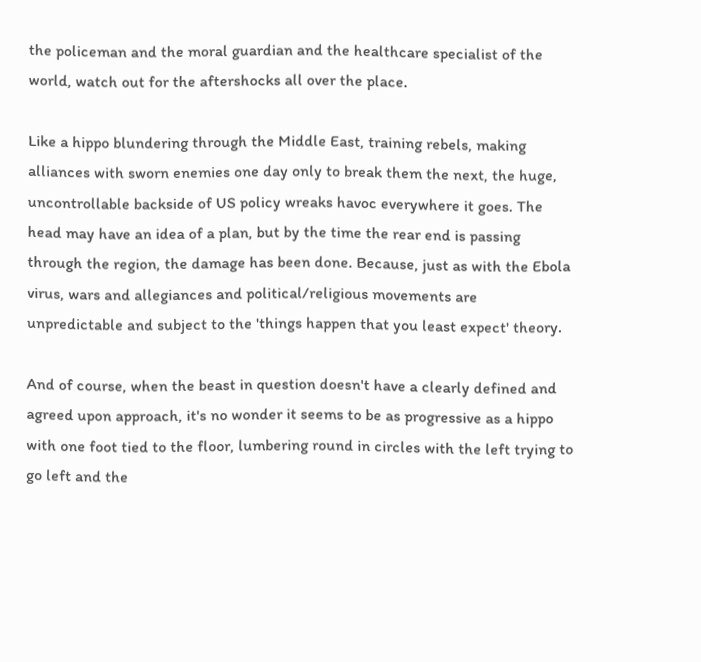the policeman and the moral guardian and the healthcare specialist of the world, watch out for the aftershocks all over the place.

Like a hippo blundering through the Middle East, training rebels, making alliances with sworn enemies one day only to break them the next, the huge, uncontrollable backside of US policy wreaks havoc everywhere it goes. The head may have an idea of a plan, but by the time the rear end is passing through the region, the damage has been done. Because, just as with the Ebola virus, wars and allegiances and political/religious movements are unpredictable and subject to the 'things happen that you least expect' theory.

And of course, when the beast in question doesn't have a clearly defined and agreed upon approach, it's no wonder it seems to be as progressive as a hippo with one foot tied to the floor, lumbering round in circles with the left trying to go left and the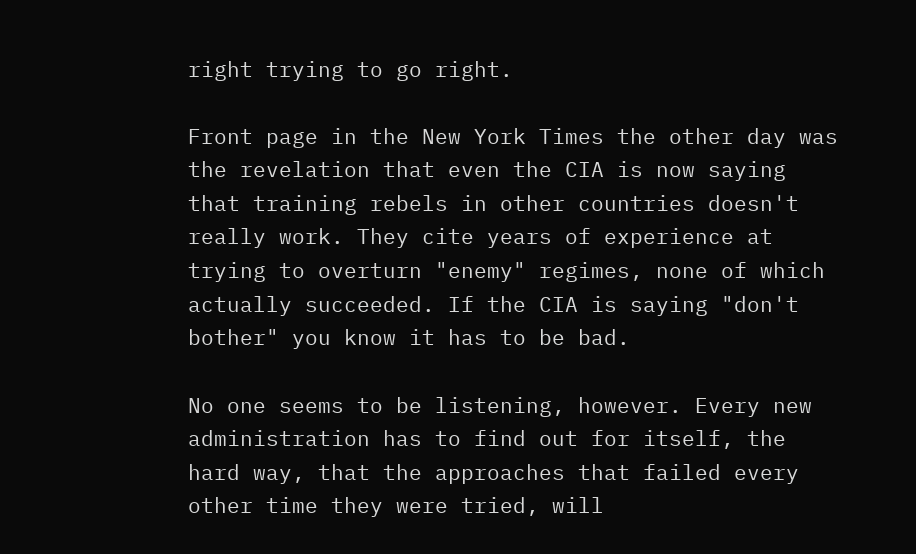right trying to go right.

Front page in the New York Times the other day was the revelation that even the CIA is now saying that training rebels in other countries doesn't really work. They cite years of experience at trying to overturn "enemy" regimes, none of which actually succeeded. If the CIA is saying "don't bother" you know it has to be bad.

No one seems to be listening, however. Every new administration has to find out for itself, the hard way, that the approaches that failed every other time they were tried, will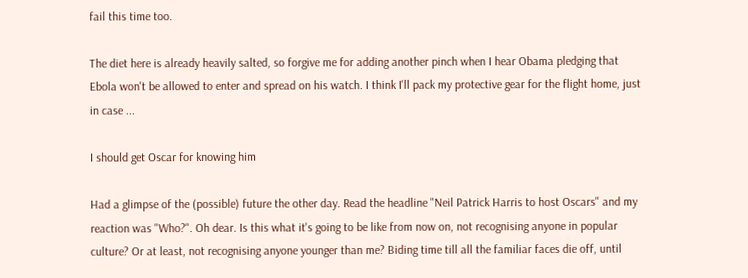fail this time too.

The diet here is already heavily salted, so forgive me for adding another pinch when I hear Obama pledging that Ebola won't be allowed to enter and spread on his watch. I think I'll pack my protective gear for the flight home, just in case ...

I should get Oscar for knowing him

Had a glimpse of the (possible) future the other day. Read the headline "Neil Patrick Harris to host Oscars" and my reaction was "Who?". Oh dear. Is this what it's going to be like from now on, not recognising anyone in popular culture? Or at least, not recognising anyone younger than me? Biding time till all the familiar faces die off, until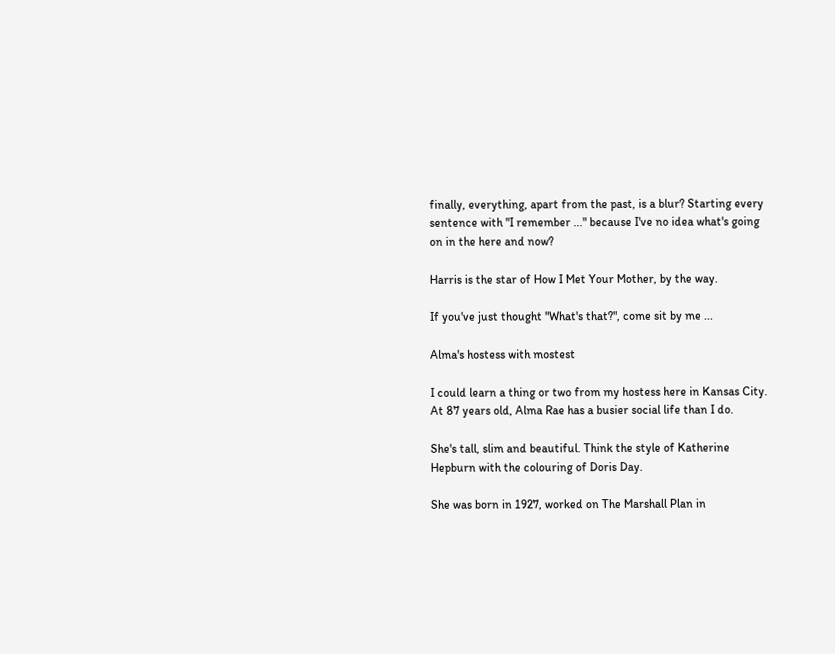finally, everything, apart from the past, is a blur? Starting every sentence with "I remember ..." because I've no idea what's going on in the here and now?

Harris is the star of How I Met Your Mother, by the way.

If you've just thought "What's that?", come sit by me ...

Alma's hostess with mostest

I could learn a thing or two from my hostess here in Kansas City. At 87 years old, Alma Rae has a busier social life than I do.

She's tall, slim and beautiful. Think the style of Katherine Hepburn with the colouring of Doris Day.

She was born in 1927, worked on The Marshall Plan in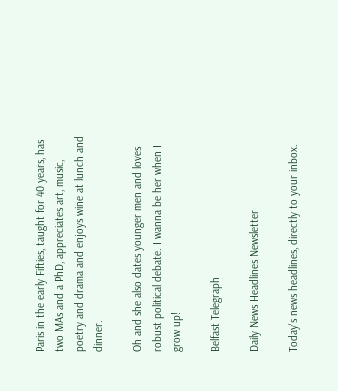Paris in the early Fifties, taught for 40 years, has two MAs and a PhD, appreciates art, music, poetry and drama and enjoys wine at lunch and dinner.

Oh and she also dates younger men and loves robust political debate. I wanna be her when I grow up!

Belfast Telegraph

Daily News Headlines Newsletter

Today's news headlines, directly to your inbox.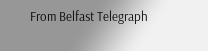From Belfast Telegraph